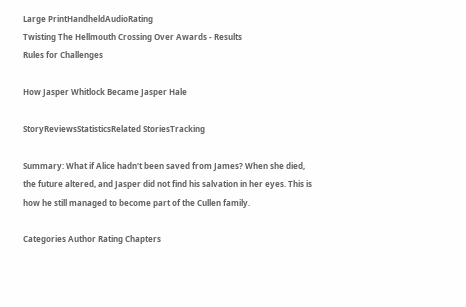Large PrintHandheldAudioRating
Twisting The Hellmouth Crossing Over Awards - Results
Rules for Challenges

How Jasper Whitlock Became Jasper Hale

StoryReviewsStatisticsRelated StoriesTracking

Summary: What if Alice hadn't been saved from James? When she died, the future altered, and Jasper did not find his salvation in her eyes. This is how he still managed to become part of the Cullen family.

Categories Author Rating Chapters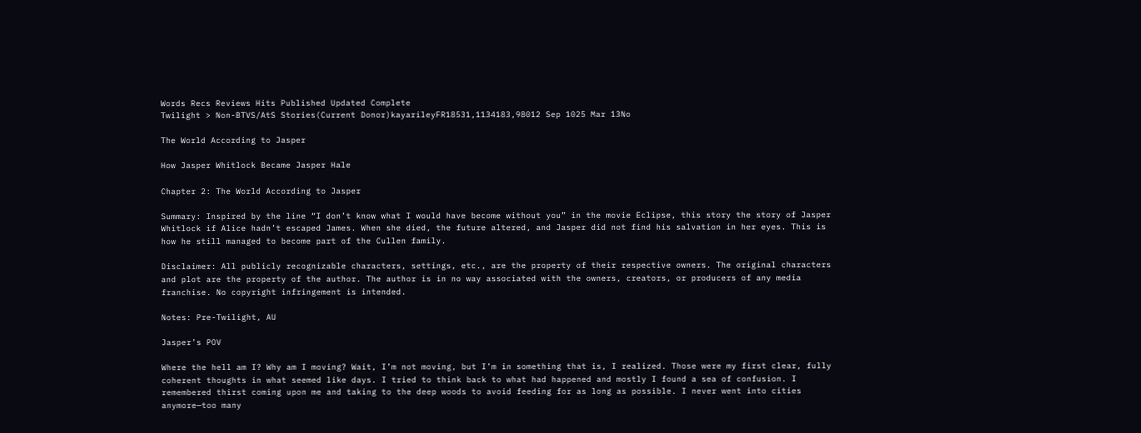Words Recs Reviews Hits Published Updated Complete
Twilight > Non-BTVS/AtS Stories(Current Donor)kayarileyFR18531,1134183,98012 Sep 1025 Mar 13No

The World According to Jasper

How Jasper Whitlock Became Jasper Hale

Chapter 2: The World According to Jasper

Summary: Inspired by the line “I don’t know what I would have become without you” in the movie Eclipse, this story the story of Jasper Whitlock if Alice hadn’t escaped James. When she died, the future altered, and Jasper did not find his salvation in her eyes. This is how he still managed to become part of the Cullen family.

Disclaimer: All publicly recognizable characters, settings, etc., are the property of their respective owners. The original characters and plot are the property of the author. The author is in no way associated with the owners, creators, or producers of any media franchise. No copyright infringement is intended.

Notes: Pre-Twilight, AU

Jasper’s POV

Where the hell am I? Why am I moving? Wait, I’m not moving, but I’m in something that is, I realized. Those were my first clear, fully coherent thoughts in what seemed like days. I tried to think back to what had happened and mostly I found a sea of confusion. I remembered thirst coming upon me and taking to the deep woods to avoid feeding for as long as possible. I never went into cities anymore—too many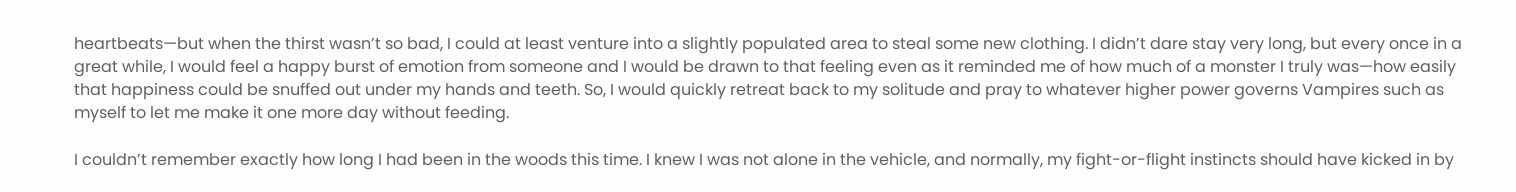heartbeats—but when the thirst wasn’t so bad, I could at least venture into a slightly populated area to steal some new clothing. I didn’t dare stay very long, but every once in a great while, I would feel a happy burst of emotion from someone and I would be drawn to that feeling even as it reminded me of how much of a monster I truly was—how easily that happiness could be snuffed out under my hands and teeth. So, I would quickly retreat back to my solitude and pray to whatever higher power governs Vampires such as myself to let me make it one more day without feeding.

I couldn’t remember exactly how long I had been in the woods this time. I knew I was not alone in the vehicle, and normally, my fight-or-flight instincts should have kicked in by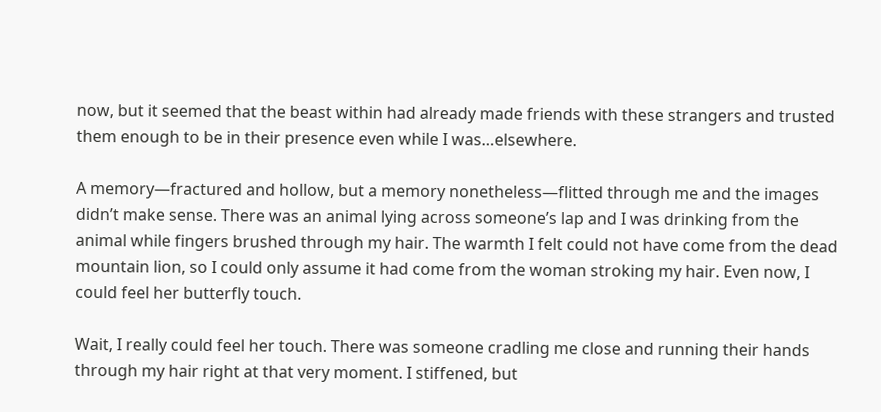now, but it seemed that the beast within had already made friends with these strangers and trusted them enough to be in their presence even while I was…elsewhere.

A memory—fractured and hollow, but a memory nonetheless—flitted through me and the images didn’t make sense. There was an animal lying across someone’s lap and I was drinking from the animal while fingers brushed through my hair. The warmth I felt could not have come from the dead mountain lion, so I could only assume it had come from the woman stroking my hair. Even now, I could feel her butterfly touch.

Wait, I really could feel her touch. There was someone cradling me close and running their hands through my hair right at that very moment. I stiffened, but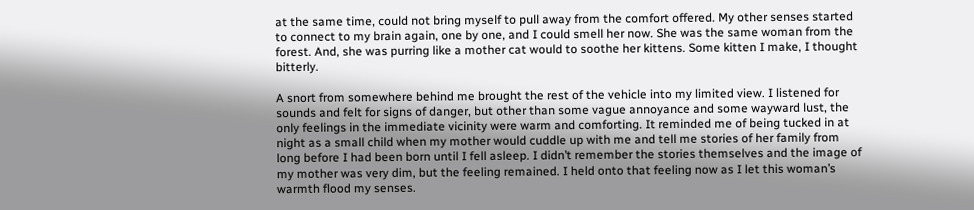at the same time, could not bring myself to pull away from the comfort offered. My other senses started to connect to my brain again, one by one, and I could smell her now. She was the same woman from the forest. And, she was purring like a mother cat would to soothe her kittens. Some kitten I make, I thought bitterly.

A snort from somewhere behind me brought the rest of the vehicle into my limited view. I listened for sounds and felt for signs of danger, but other than some vague annoyance and some wayward lust, the only feelings in the immediate vicinity were warm and comforting. It reminded me of being tucked in at night as a small child when my mother would cuddle up with me and tell me stories of her family from long before I had been born until I fell asleep. I didn’t remember the stories themselves and the image of my mother was very dim, but the feeling remained. I held onto that feeling now as I let this woman’s warmth flood my senses.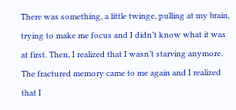There was something, a little twinge, pulling at my brain, trying to make me focus and I didn’t know what it was at first. Then, I realized that I wasn’t starving anymore. The fractured memory came to me again and I realized that I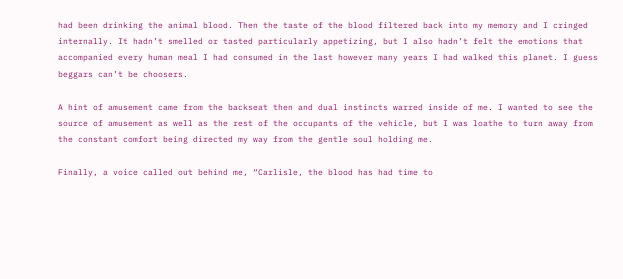had been drinking the animal blood. Then the taste of the blood filtered back into my memory and I cringed internally. It hadn’t smelled or tasted particularly appetizing, but I also hadn’t felt the emotions that accompanied every human meal I had consumed in the last however many years I had walked this planet. I guess beggars can’t be choosers.

A hint of amusement came from the backseat then and dual instincts warred inside of me. I wanted to see the source of amusement as well as the rest of the occupants of the vehicle, but I was loathe to turn away from the constant comfort being directed my way from the gentle soul holding me.

Finally, a voice called out behind me, “Carlisle, the blood has had time to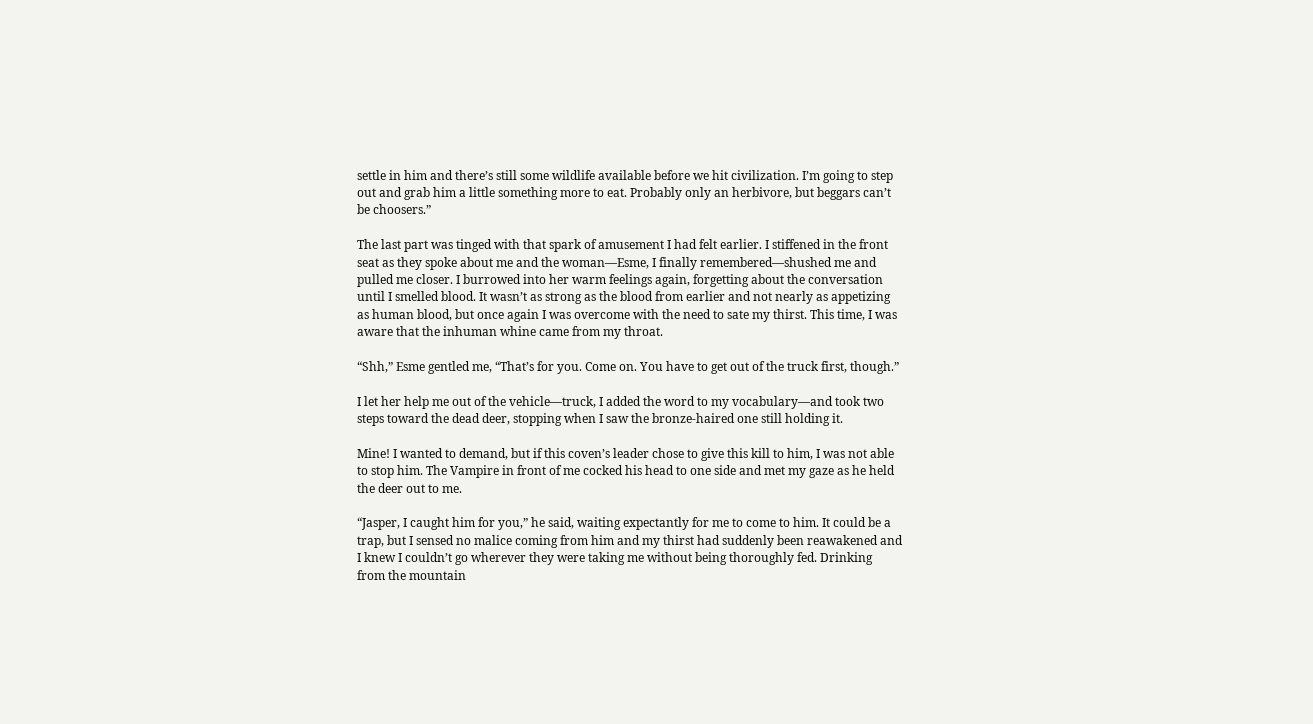settle in him and there’s still some wildlife available before we hit civilization. I’m going to step out and grab him a little something more to eat. Probably only an herbivore, but beggars can’t be choosers.”

The last part was tinged with that spark of amusement I had felt earlier. I stiffened in the front seat as they spoke about me and the woman—Esme, I finally remembered—shushed me and pulled me closer. I burrowed into her warm feelings again, forgetting about the conversation until I smelled blood. It wasn’t as strong as the blood from earlier and not nearly as appetizing as human blood, but once again I was overcome with the need to sate my thirst. This time, I was aware that the inhuman whine came from my throat.

“Shh,” Esme gentled me, “That’s for you. Come on. You have to get out of the truck first, though.”

I let her help me out of the vehicle—truck, I added the word to my vocabulary—and took two steps toward the dead deer, stopping when I saw the bronze-haired one still holding it.

Mine! I wanted to demand, but if this coven’s leader chose to give this kill to him, I was not able to stop him. The Vampire in front of me cocked his head to one side and met my gaze as he held the deer out to me.

“Jasper, I caught him for you,” he said, waiting expectantly for me to come to him. It could be a trap, but I sensed no malice coming from him and my thirst had suddenly been reawakened and I knew I couldn’t go wherever they were taking me without being thoroughly fed. Drinking from the mountain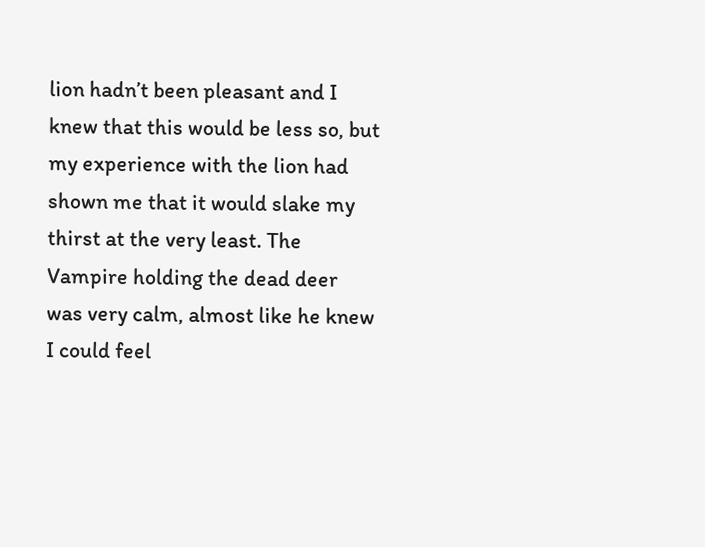lion hadn’t been pleasant and I knew that this would be less so, but my experience with the lion had shown me that it would slake my thirst at the very least. The Vampire holding the dead deer was very calm, almost like he knew I could feel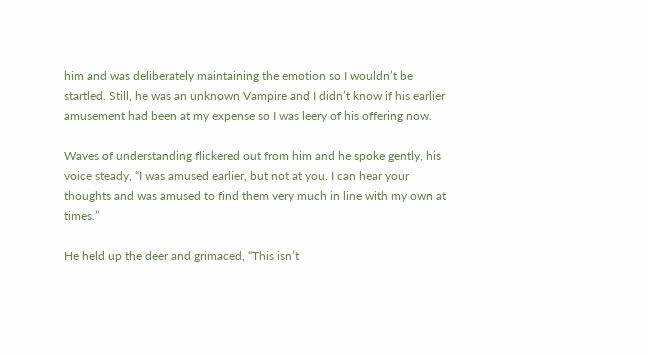him and was deliberately maintaining the emotion so I wouldn’t be startled. Still, he was an unknown Vampire and I didn’t know if his earlier amusement had been at my expense so I was leery of his offering now.

Waves of understanding flickered out from him and he spoke gently, his voice steady, “I was amused earlier, but not at you. I can hear your thoughts and was amused to find them very much in line with my own at times.”

He held up the deer and grimaced, “This isn’t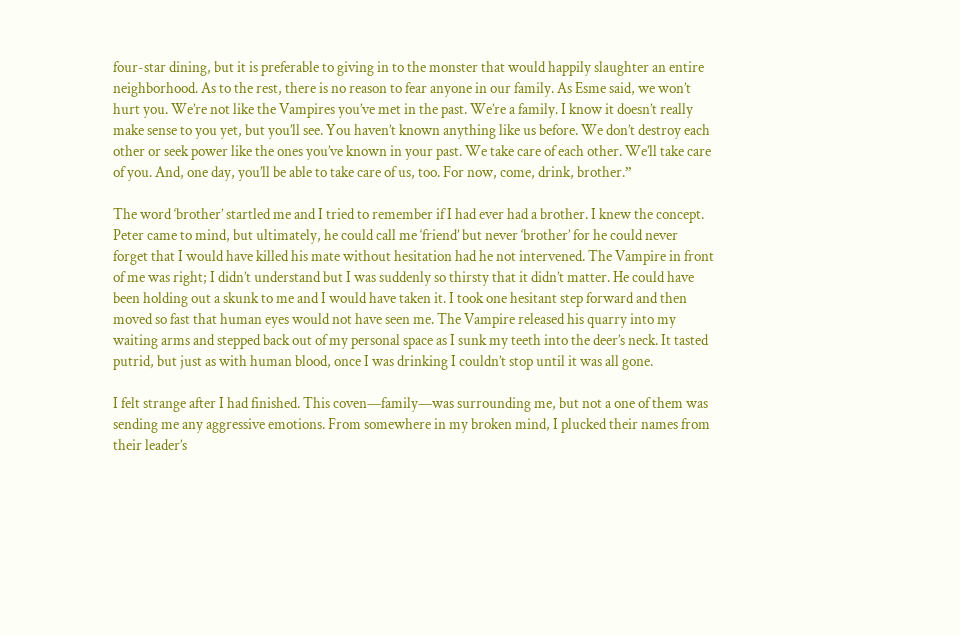four-star dining, but it is preferable to giving in to the monster that would happily slaughter an entire neighborhood. As to the rest, there is no reason to fear anyone in our family. As Esme said, we won’t hurt you. We’re not like the Vampires you’ve met in the past. We’re a family. I know it doesn’t really make sense to you yet, but you’ll see. You haven’t known anything like us before. We don’t destroy each other or seek power like the ones you’ve known in your past. We take care of each other. We’ll take care of you. And, one day, you’ll be able to take care of us, too. For now, come, drink, brother.”

The word ‘brother’ startled me and I tried to remember if I had ever had a brother. I knew the concept. Peter came to mind, but ultimately, he could call me ‘friend’ but never ‘brother’ for he could never forget that I would have killed his mate without hesitation had he not intervened. The Vampire in front of me was right; I didn’t understand but I was suddenly so thirsty that it didn’t matter. He could have been holding out a skunk to me and I would have taken it. I took one hesitant step forward and then moved so fast that human eyes would not have seen me. The Vampire released his quarry into my waiting arms and stepped back out of my personal space as I sunk my teeth into the deer’s neck. It tasted putrid, but just as with human blood, once I was drinking I couldn’t stop until it was all gone.

I felt strange after I had finished. This coven—family—was surrounding me, but not a one of them was sending me any aggressive emotions. From somewhere in my broken mind, I plucked their names from their leader’s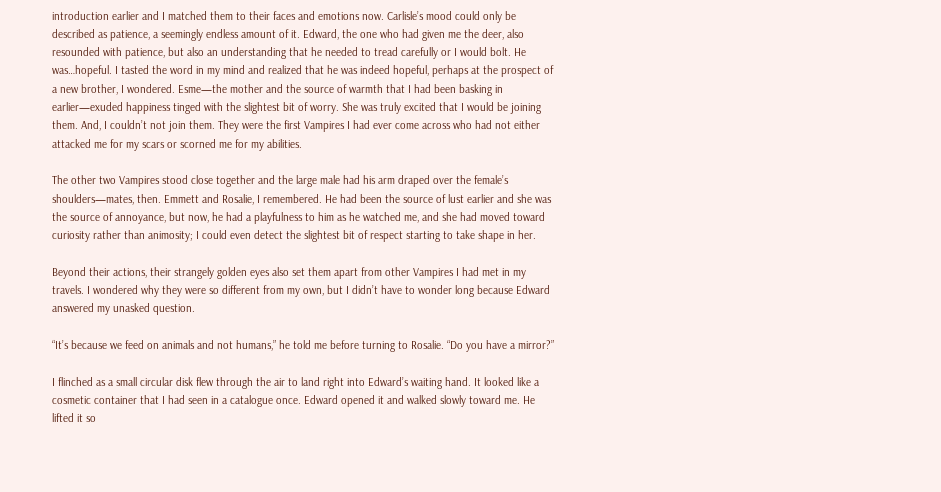introduction earlier and I matched them to their faces and emotions now. Carlisle’s mood could only be described as patience, a seemingly endless amount of it. Edward, the one who had given me the deer, also resounded with patience, but also an understanding that he needed to tread carefully or I would bolt. He was…hopeful. I tasted the word in my mind and realized that he was indeed hopeful, perhaps at the prospect of a new brother, I wondered. Esme—the mother and the source of warmth that I had been basking in earlier—exuded happiness tinged with the slightest bit of worry. She was truly excited that I would be joining them. And, I couldn’t not join them. They were the first Vampires I had ever come across who had not either attacked me for my scars or scorned me for my abilities.

The other two Vampires stood close together and the large male had his arm draped over the female’s shoulders—mates, then. Emmett and Rosalie, I remembered. He had been the source of lust earlier and she was the source of annoyance, but now, he had a playfulness to him as he watched me, and she had moved toward curiosity rather than animosity; I could even detect the slightest bit of respect starting to take shape in her.

Beyond their actions, their strangely golden eyes also set them apart from other Vampires I had met in my travels. I wondered why they were so different from my own, but I didn’t have to wonder long because Edward answered my unasked question.

“It’s because we feed on animals and not humans,” he told me before turning to Rosalie. “Do you have a mirror?”

I flinched as a small circular disk flew through the air to land right into Edward’s waiting hand. It looked like a cosmetic container that I had seen in a catalogue once. Edward opened it and walked slowly toward me. He lifted it so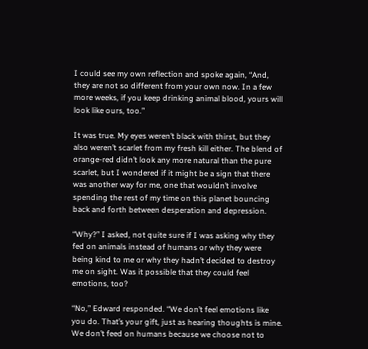I could see my own reflection and spoke again, “And, they are not so different from your own now. In a few more weeks, if you keep drinking animal blood, yours will look like ours, too.”

It was true. My eyes weren’t black with thirst, but they also weren’t scarlet from my fresh kill either. The blend of orange-red didn’t look any more natural than the pure scarlet, but I wondered if it might be a sign that there was another way for me, one that wouldn’t involve spending the rest of my time on this planet bouncing back and forth between desperation and depression.

“Why?” I asked, not quite sure if I was asking why they fed on animals instead of humans or why they were being kind to me or why they hadn’t decided to destroy me on sight. Was it possible that they could feel emotions, too?

“No,” Edward responded. “We don’t feel emotions like you do. That’s your gift, just as hearing thoughts is mine. We don’t feed on humans because we choose not to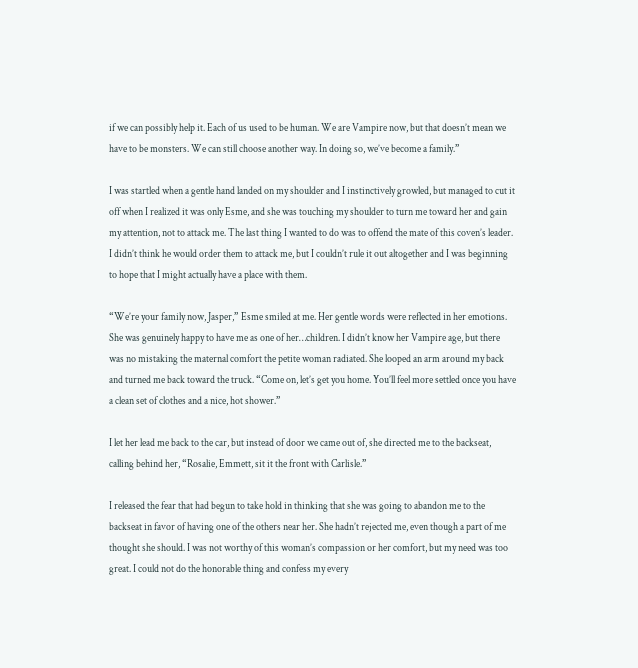if we can possibly help it. Each of us used to be human. We are Vampire now, but that doesn’t mean we have to be monsters. We can still choose another way. In doing so, we’ve become a family.”

I was startled when a gentle hand landed on my shoulder and I instinctively growled, but managed to cut it off when I realized it was only Esme, and she was touching my shoulder to turn me toward her and gain my attention, not to attack me. The last thing I wanted to do was to offend the mate of this coven’s leader. I didn’t think he would order them to attack me, but I couldn’t rule it out altogether and I was beginning to hope that I might actually have a place with them.

“We’re your family now, Jasper,” Esme smiled at me. Her gentle words were reflected in her emotions. She was genuinely happy to have me as one of her…children. I didn’t know her Vampire age, but there was no mistaking the maternal comfort the petite woman radiated. She looped an arm around my back and turned me back toward the truck. “Come on, let’s get you home. You’ll feel more settled once you have a clean set of clothes and a nice, hot shower.”

I let her lead me back to the car, but instead of door we came out of, she directed me to the backseat, calling behind her, “Rosalie, Emmett, sit it the front with Carlisle.”

I released the fear that had begun to take hold in thinking that she was going to abandon me to the backseat in favor of having one of the others near her. She hadn’t rejected me, even though a part of me thought she should. I was not worthy of this woman’s compassion or her comfort, but my need was too great. I could not do the honorable thing and confess my every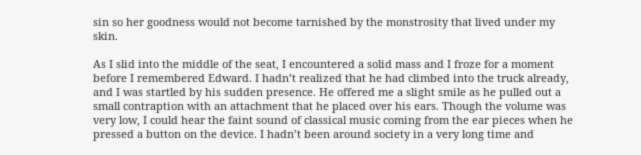sin so her goodness would not become tarnished by the monstrosity that lived under my skin.

As I slid into the middle of the seat, I encountered a solid mass and I froze for a moment before I remembered Edward. I hadn’t realized that he had climbed into the truck already, and I was startled by his sudden presence. He offered me a slight smile as he pulled out a small contraption with an attachment that he placed over his ears. Though the volume was very low, I could hear the faint sound of classical music coming from the ear pieces when he pressed a button on the device. I hadn’t been around society in a very long time and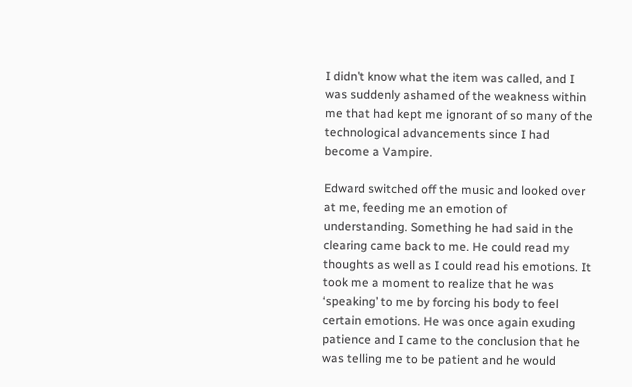I didn’t know what the item was called, and I was suddenly ashamed of the weakness within me that had kept me ignorant of so many of the technological advancements since I had become a Vampire.

Edward switched off the music and looked over at me, feeding me an emotion of understanding. Something he had said in the clearing came back to me. He could read my thoughts as well as I could read his emotions. It took me a moment to realize that he was ‘speaking’ to me by forcing his body to feel certain emotions. He was once again exuding patience and I came to the conclusion that he was telling me to be patient and he would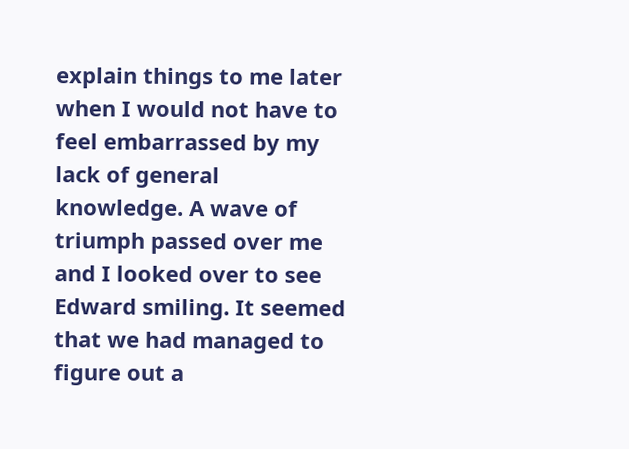explain things to me later when I would not have to feel embarrassed by my lack of general knowledge. A wave of triumph passed over me and I looked over to see Edward smiling. It seemed that we had managed to figure out a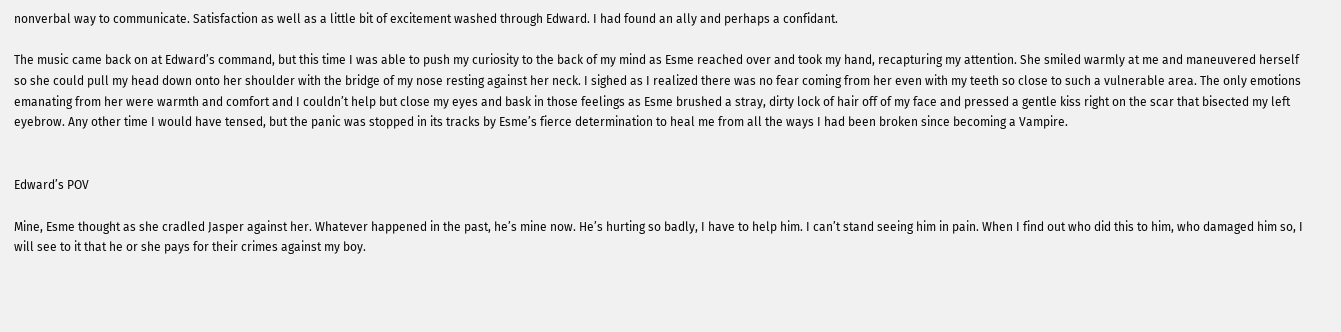nonverbal way to communicate. Satisfaction as well as a little bit of excitement washed through Edward. I had found an ally and perhaps a confidant.

The music came back on at Edward’s command, but this time I was able to push my curiosity to the back of my mind as Esme reached over and took my hand, recapturing my attention. She smiled warmly at me and maneuvered herself so she could pull my head down onto her shoulder with the bridge of my nose resting against her neck. I sighed as I realized there was no fear coming from her even with my teeth so close to such a vulnerable area. The only emotions emanating from her were warmth and comfort and I couldn’t help but close my eyes and bask in those feelings as Esme brushed a stray, dirty lock of hair off of my face and pressed a gentle kiss right on the scar that bisected my left eyebrow. Any other time I would have tensed, but the panic was stopped in its tracks by Esme’s fierce determination to heal me from all the ways I had been broken since becoming a Vampire.


Edward’s POV

Mine, Esme thought as she cradled Jasper against her. Whatever happened in the past, he’s mine now. He’s hurting so badly, I have to help him. I can’t stand seeing him in pain. When I find out who did this to him, who damaged him so, I will see to it that he or she pays for their crimes against my boy.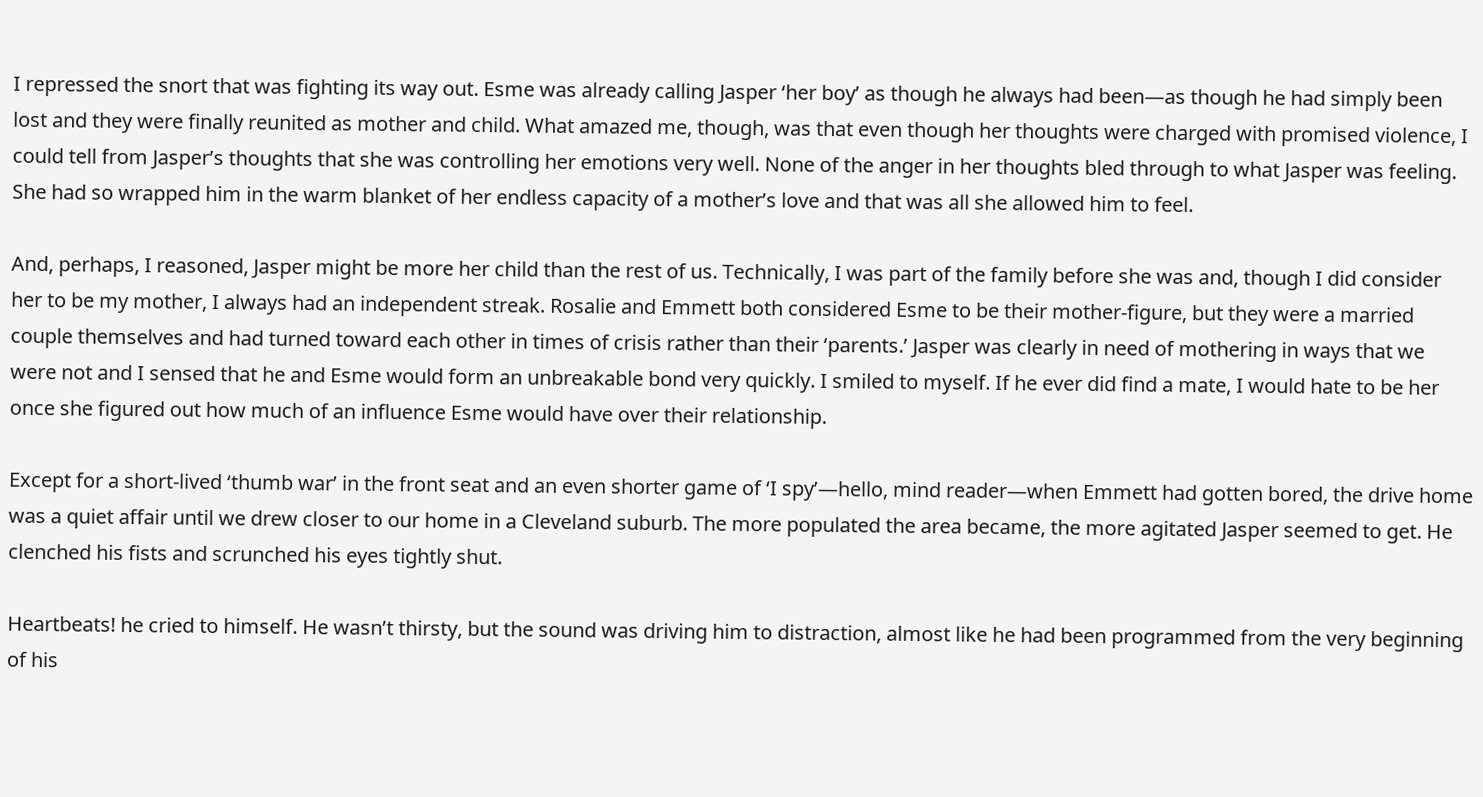I repressed the snort that was fighting its way out. Esme was already calling Jasper ‘her boy’ as though he always had been—as though he had simply been lost and they were finally reunited as mother and child. What amazed me, though, was that even though her thoughts were charged with promised violence, I could tell from Jasper’s thoughts that she was controlling her emotions very well. None of the anger in her thoughts bled through to what Jasper was feeling. She had so wrapped him in the warm blanket of her endless capacity of a mother’s love and that was all she allowed him to feel.

And, perhaps, I reasoned, Jasper might be more her child than the rest of us. Technically, I was part of the family before she was and, though I did consider her to be my mother, I always had an independent streak. Rosalie and Emmett both considered Esme to be their mother-figure, but they were a married couple themselves and had turned toward each other in times of crisis rather than their ‘parents.’ Jasper was clearly in need of mothering in ways that we were not and I sensed that he and Esme would form an unbreakable bond very quickly. I smiled to myself. If he ever did find a mate, I would hate to be her once she figured out how much of an influence Esme would have over their relationship.

Except for a short-lived ‘thumb war’ in the front seat and an even shorter game of ‘I spy’—hello, mind reader—when Emmett had gotten bored, the drive home was a quiet affair until we drew closer to our home in a Cleveland suburb. The more populated the area became, the more agitated Jasper seemed to get. He clenched his fists and scrunched his eyes tightly shut.

Heartbeats! he cried to himself. He wasn’t thirsty, but the sound was driving him to distraction, almost like he had been programmed from the very beginning of his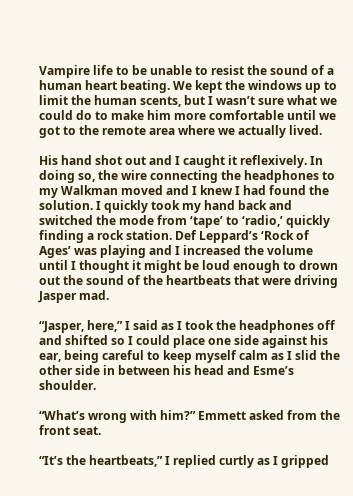Vampire life to be unable to resist the sound of a human heart beating. We kept the windows up to limit the human scents, but I wasn’t sure what we could do to make him more comfortable until we got to the remote area where we actually lived.

His hand shot out and I caught it reflexively. In doing so, the wire connecting the headphones to my Walkman moved and I knew I had found the solution. I quickly took my hand back and switched the mode from ‘tape’ to ‘radio,’ quickly finding a rock station. Def Leppard’s ‘Rock of Ages’ was playing and I increased the volume until I thought it might be loud enough to drown out the sound of the heartbeats that were driving Jasper mad.

“Jasper, here,” I said as I took the headphones off and shifted so I could place one side against his ear, being careful to keep myself calm as I slid the other side in between his head and Esme’s shoulder.

“What’s wrong with him?” Emmett asked from the front seat.

“It’s the heartbeats,” I replied curtly as I gripped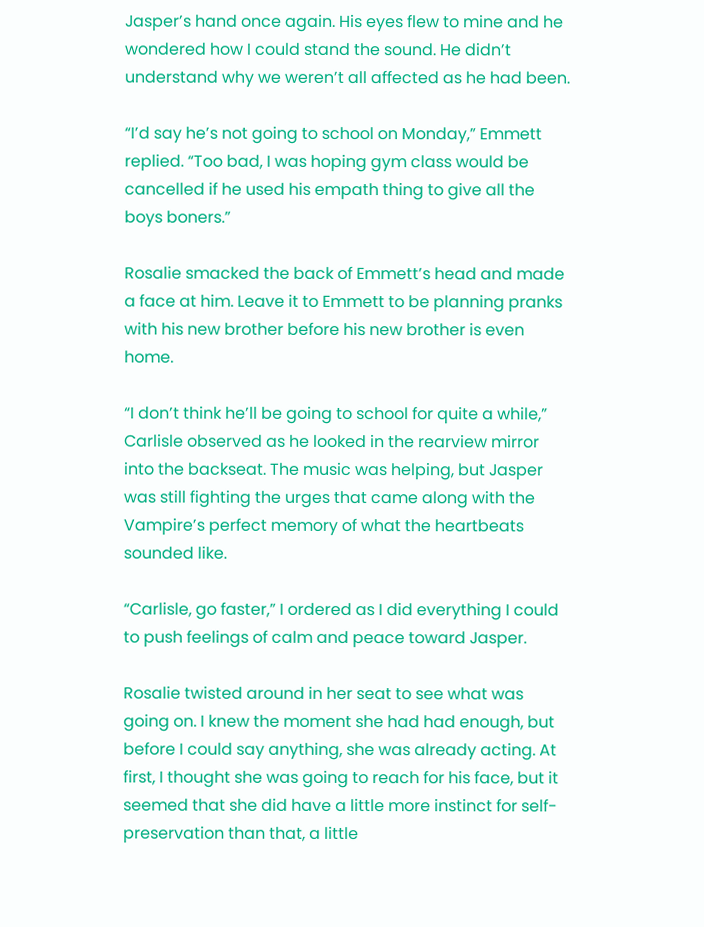Jasper’s hand once again. His eyes flew to mine and he wondered how I could stand the sound. He didn’t understand why we weren’t all affected as he had been.

“I’d say he’s not going to school on Monday,” Emmett replied. “Too bad, I was hoping gym class would be cancelled if he used his empath thing to give all the boys boners.”

Rosalie smacked the back of Emmett’s head and made a face at him. Leave it to Emmett to be planning pranks with his new brother before his new brother is even home.

“I don’t think he’ll be going to school for quite a while,” Carlisle observed as he looked in the rearview mirror into the backseat. The music was helping, but Jasper was still fighting the urges that came along with the Vampire’s perfect memory of what the heartbeats sounded like.

“Carlisle, go faster,” I ordered as I did everything I could to push feelings of calm and peace toward Jasper.

Rosalie twisted around in her seat to see what was going on. I knew the moment she had had enough, but before I could say anything, she was already acting. At first, I thought she was going to reach for his face, but it seemed that she did have a little more instinct for self-preservation than that, a little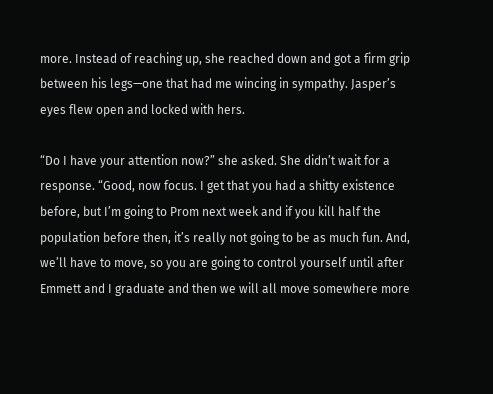more. Instead of reaching up, she reached down and got a firm grip between his legs—one that had me wincing in sympathy. Jasper’s eyes flew open and locked with hers.

“Do I have your attention now?” she asked. She didn’t wait for a response. “Good, now focus. I get that you had a shitty existence before, but I’m going to Prom next week and if you kill half the population before then, it’s really not going to be as much fun. And, we’ll have to move, so you are going to control yourself until after Emmett and I graduate and then we will all move somewhere more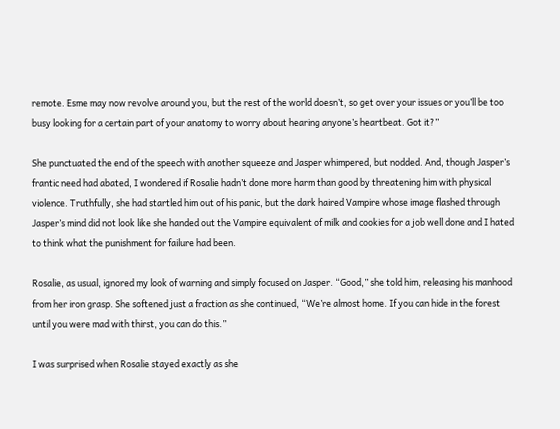remote. Esme may now revolve around you, but the rest of the world doesn’t, so get over your issues or you’ll be too busy looking for a certain part of your anatomy to worry about hearing anyone’s heartbeat. Got it?”

She punctuated the end of the speech with another squeeze and Jasper whimpered, but nodded. And, though Jasper’s frantic need had abated, I wondered if Rosalie hadn’t done more harm than good by threatening him with physical violence. Truthfully, she had startled him out of his panic, but the dark haired Vampire whose image flashed through Jasper’s mind did not look like she handed out the Vampire equivalent of milk and cookies for a job well done and I hated to think what the punishment for failure had been.

Rosalie, as usual, ignored my look of warning and simply focused on Jasper. “Good,” she told him, releasing his manhood from her iron grasp. She softened just a fraction as she continued, “We’re almost home. If you can hide in the forest until you were mad with thirst, you can do this.”

I was surprised when Rosalie stayed exactly as she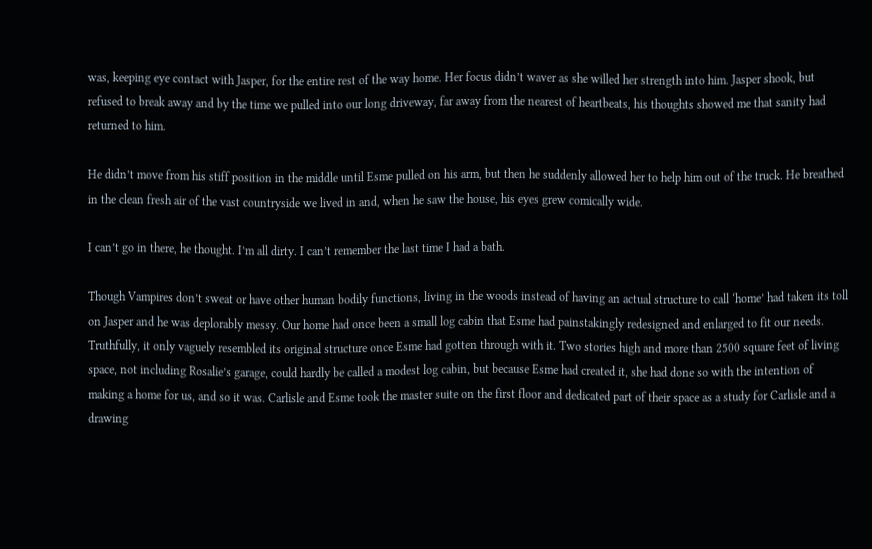was, keeping eye contact with Jasper, for the entire rest of the way home. Her focus didn’t waver as she willed her strength into him. Jasper shook, but refused to break away and by the time we pulled into our long driveway, far away from the nearest of heartbeats, his thoughts showed me that sanity had returned to him.

He didn’t move from his stiff position in the middle until Esme pulled on his arm, but then he suddenly allowed her to help him out of the truck. He breathed in the clean fresh air of the vast countryside we lived in and, when he saw the house, his eyes grew comically wide.

I can’t go in there, he thought. I’m all dirty. I can’t remember the last time I had a bath.

Though Vampires don’t sweat or have other human bodily functions, living in the woods instead of having an actual structure to call ‘home’ had taken its toll on Jasper and he was deplorably messy. Our home had once been a small log cabin that Esme had painstakingly redesigned and enlarged to fit our needs. Truthfully, it only vaguely resembled its original structure once Esme had gotten through with it. Two stories high and more than 2500 square feet of living space, not including Rosalie’s garage, could hardly be called a modest log cabin, but because Esme had created it, she had done so with the intention of making a home for us, and so it was. Carlisle and Esme took the master suite on the first floor and dedicated part of their space as a study for Carlisle and a drawing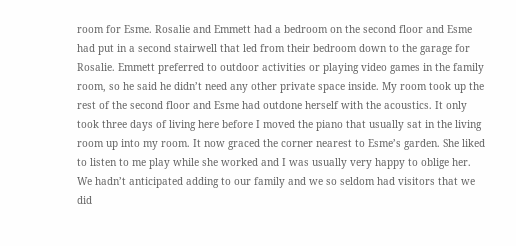room for Esme. Rosalie and Emmett had a bedroom on the second floor and Esme had put in a second stairwell that led from their bedroom down to the garage for Rosalie. Emmett preferred to outdoor activities or playing video games in the family room, so he said he didn’t need any other private space inside. My room took up the rest of the second floor and Esme had outdone herself with the acoustics. It only took three days of living here before I moved the piano that usually sat in the living room up into my room. It now graced the corner nearest to Esme’s garden. She liked to listen to me play while she worked and I was usually very happy to oblige her. We hadn’t anticipated adding to our family and we so seldom had visitors that we did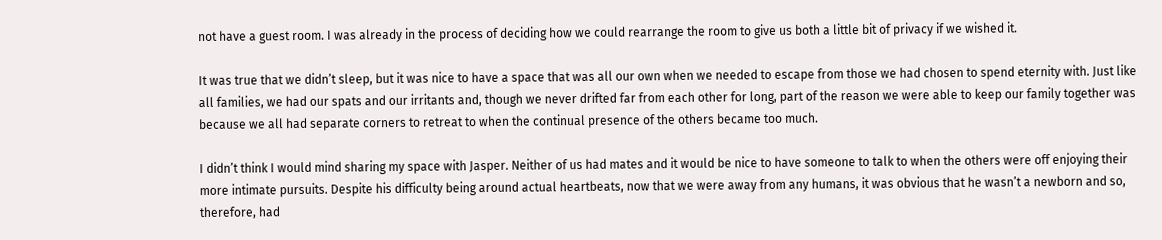not have a guest room. I was already in the process of deciding how we could rearrange the room to give us both a little bit of privacy if we wished it.

It was true that we didn’t sleep, but it was nice to have a space that was all our own when we needed to escape from those we had chosen to spend eternity with. Just like all families, we had our spats and our irritants and, though we never drifted far from each other for long, part of the reason we were able to keep our family together was because we all had separate corners to retreat to when the continual presence of the others became too much.

I didn’t think I would mind sharing my space with Jasper. Neither of us had mates and it would be nice to have someone to talk to when the others were off enjoying their more intimate pursuits. Despite his difficulty being around actual heartbeats, now that we were away from any humans, it was obvious that he wasn’t a newborn and so, therefore, had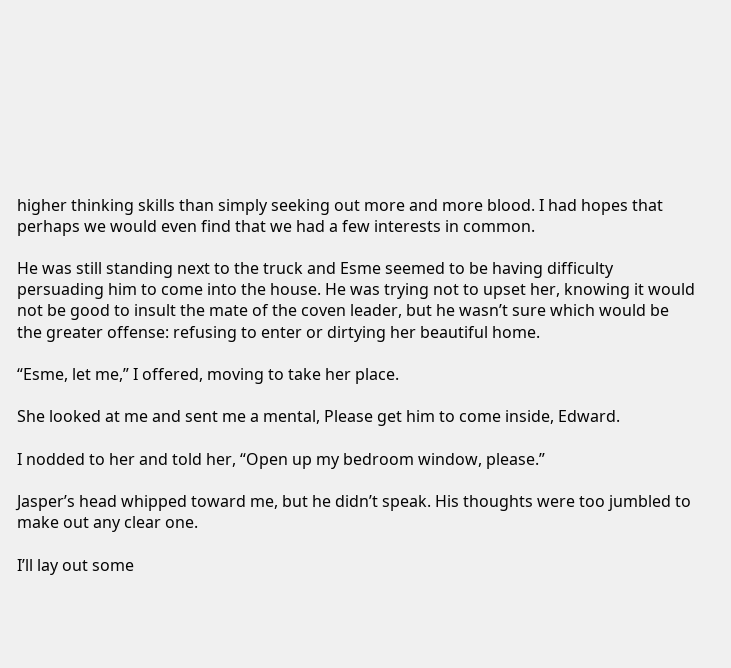higher thinking skills than simply seeking out more and more blood. I had hopes that perhaps we would even find that we had a few interests in common.

He was still standing next to the truck and Esme seemed to be having difficulty persuading him to come into the house. He was trying not to upset her, knowing it would not be good to insult the mate of the coven leader, but he wasn’t sure which would be the greater offense: refusing to enter or dirtying her beautiful home.

“Esme, let me,” I offered, moving to take her place.

She looked at me and sent me a mental, Please get him to come inside, Edward.

I nodded to her and told her, “Open up my bedroom window, please.”

Jasper’s head whipped toward me, but he didn’t speak. His thoughts were too jumbled to make out any clear one.

I’ll lay out some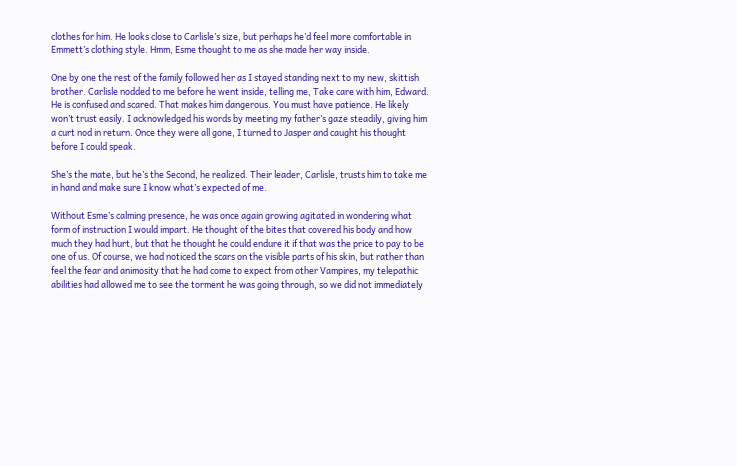clothes for him. He looks close to Carlisle’s size, but perhaps he’d feel more comfortable in Emmett’s clothing style. Hmm, Esme thought to me as she made her way inside.

One by one the rest of the family followed her as I stayed standing next to my new, skittish brother. Carlisle nodded to me before he went inside, telling me, Take care with him, Edward. He is confused and scared. That makes him dangerous. You must have patience. He likely won’t trust easily. I acknowledged his words by meeting my father’s gaze steadily, giving him a curt nod in return. Once they were all gone, I turned to Jasper and caught his thought before I could speak.

She’s the mate, but he’s the Second, he realized. Their leader, Carlisle, trusts him to take me in hand and make sure I know what’s expected of me.

Without Esme’s calming presence, he was once again growing agitated in wondering what form of instruction I would impart. He thought of the bites that covered his body and how much they had hurt, but that he thought he could endure it if that was the price to pay to be one of us. Of course, we had noticed the scars on the visible parts of his skin, but rather than feel the fear and animosity that he had come to expect from other Vampires, my telepathic abilities had allowed me to see the torment he was going through, so we did not immediately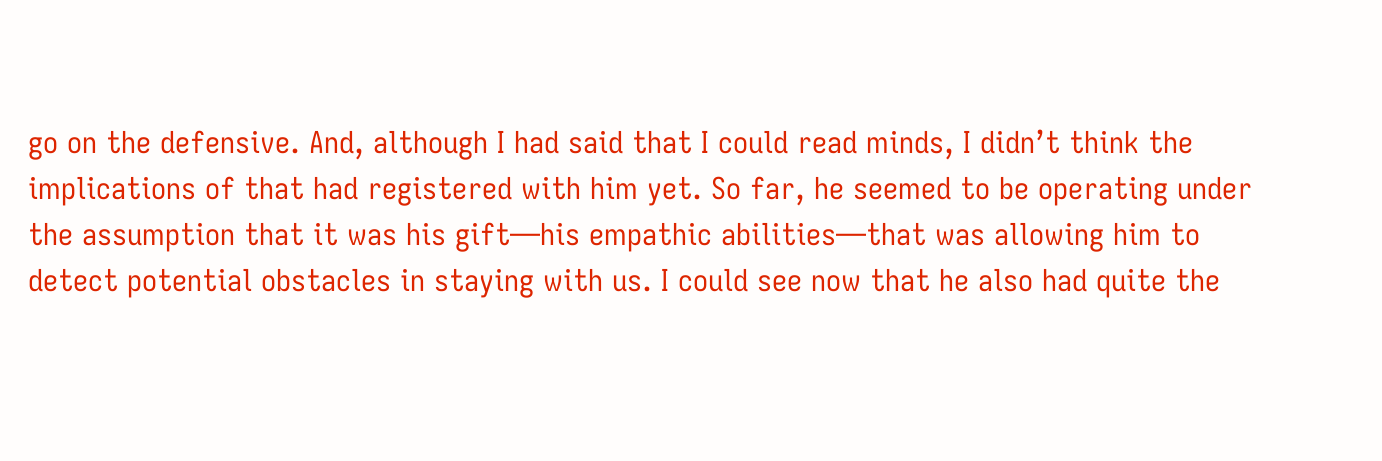go on the defensive. And, although I had said that I could read minds, I didn’t think the implications of that had registered with him yet. So far, he seemed to be operating under the assumption that it was his gift—his empathic abilities—that was allowing him to detect potential obstacles in staying with us. I could see now that he also had quite the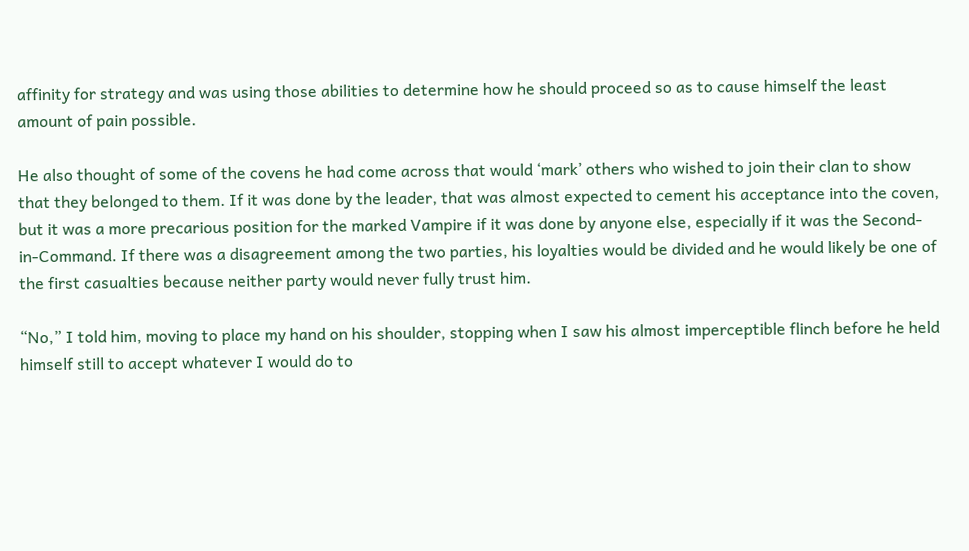affinity for strategy and was using those abilities to determine how he should proceed so as to cause himself the least amount of pain possible.

He also thought of some of the covens he had come across that would ‘mark’ others who wished to join their clan to show that they belonged to them. If it was done by the leader, that was almost expected to cement his acceptance into the coven, but it was a more precarious position for the marked Vampire if it was done by anyone else, especially if it was the Second-in-Command. If there was a disagreement among the two parties, his loyalties would be divided and he would likely be one of the first casualties because neither party would never fully trust him.

“No,” I told him, moving to place my hand on his shoulder, stopping when I saw his almost imperceptible flinch before he held himself still to accept whatever I would do to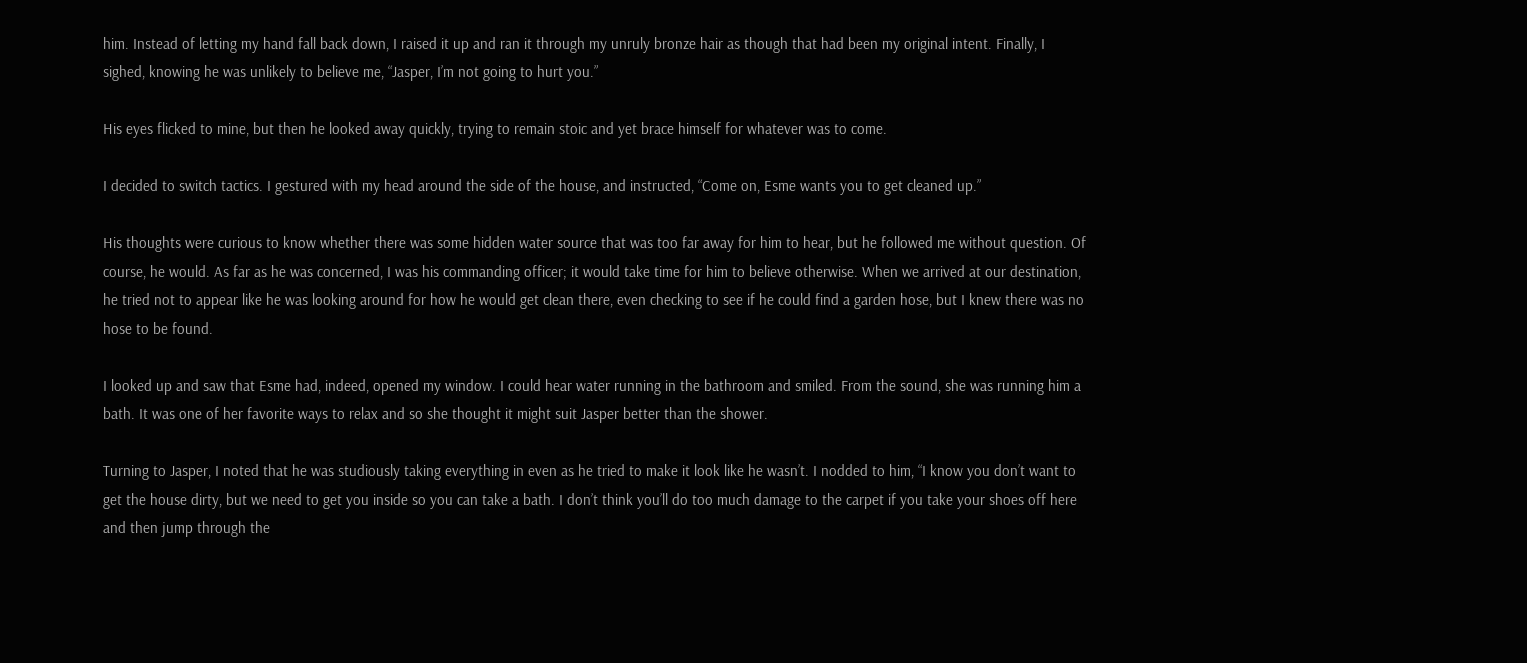him. Instead of letting my hand fall back down, I raised it up and ran it through my unruly bronze hair as though that had been my original intent. Finally, I sighed, knowing he was unlikely to believe me, “Jasper, I’m not going to hurt you.”

His eyes flicked to mine, but then he looked away quickly, trying to remain stoic and yet brace himself for whatever was to come.

I decided to switch tactics. I gestured with my head around the side of the house, and instructed, “Come on, Esme wants you to get cleaned up.”

His thoughts were curious to know whether there was some hidden water source that was too far away for him to hear, but he followed me without question. Of course, he would. As far as he was concerned, I was his commanding officer; it would take time for him to believe otherwise. When we arrived at our destination, he tried not to appear like he was looking around for how he would get clean there, even checking to see if he could find a garden hose, but I knew there was no hose to be found.

I looked up and saw that Esme had, indeed, opened my window. I could hear water running in the bathroom and smiled. From the sound, she was running him a bath. It was one of her favorite ways to relax and so she thought it might suit Jasper better than the shower.

Turning to Jasper, I noted that he was studiously taking everything in even as he tried to make it look like he wasn’t. I nodded to him, “I know you don’t want to get the house dirty, but we need to get you inside so you can take a bath. I don’t think you’ll do too much damage to the carpet if you take your shoes off here and then jump through the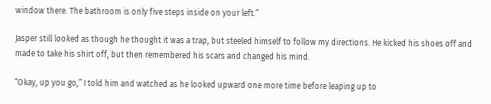window there. The bathroom is only five steps inside on your left.”

Jasper still looked as though he thought it was a trap, but steeled himself to follow my directions. He kicked his shoes off and made to take his shirt off, but then remembered his scars and changed his mind.

“Okay, up you go,” I told him and watched as he looked upward one more time before leaping up to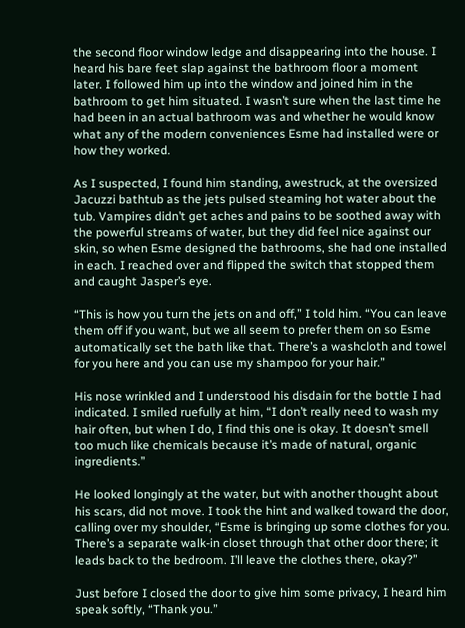the second floor window ledge and disappearing into the house. I heard his bare feet slap against the bathroom floor a moment later. I followed him up into the window and joined him in the bathroom to get him situated. I wasn’t sure when the last time he had been in an actual bathroom was and whether he would know what any of the modern conveniences Esme had installed were or how they worked.

As I suspected, I found him standing, awestruck, at the oversized Jacuzzi bathtub as the jets pulsed steaming hot water about the tub. Vampires didn’t get aches and pains to be soothed away with the powerful streams of water, but they did feel nice against our skin, so when Esme designed the bathrooms, she had one installed in each. I reached over and flipped the switch that stopped them and caught Jasper’s eye.

“This is how you turn the jets on and off,” I told him. “You can leave them off if you want, but we all seem to prefer them on so Esme automatically set the bath like that. There’s a washcloth and towel for you here and you can use my shampoo for your hair.”

His nose wrinkled and I understood his disdain for the bottle I had indicated. I smiled ruefully at him, “I don’t really need to wash my hair often, but when I do, I find this one is okay. It doesn’t smell too much like chemicals because it’s made of natural, organic ingredients.”

He looked longingly at the water, but with another thought about his scars, did not move. I took the hint and walked toward the door, calling over my shoulder, “Esme is bringing up some clothes for you. There’s a separate walk-in closet through that other door there; it leads back to the bedroom. I’ll leave the clothes there, okay?”

Just before I closed the door to give him some privacy, I heard him speak softly, “Thank you.”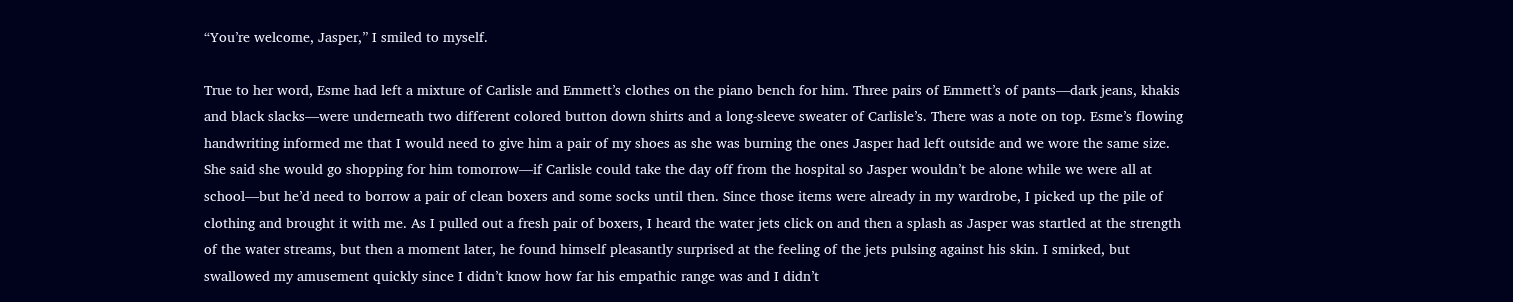“You’re welcome, Jasper,” I smiled to myself.

True to her word, Esme had left a mixture of Carlisle and Emmett’s clothes on the piano bench for him. Three pairs of Emmett’s of pants—dark jeans, khakis and black slacks—were underneath two different colored button down shirts and a long-sleeve sweater of Carlisle’s. There was a note on top. Esme’s flowing handwriting informed me that I would need to give him a pair of my shoes as she was burning the ones Jasper had left outside and we wore the same size. She said she would go shopping for him tomorrow—if Carlisle could take the day off from the hospital so Jasper wouldn’t be alone while we were all at school—but he’d need to borrow a pair of clean boxers and some socks until then. Since those items were already in my wardrobe, I picked up the pile of clothing and brought it with me. As I pulled out a fresh pair of boxers, I heard the water jets click on and then a splash as Jasper was startled at the strength of the water streams, but then a moment later, he found himself pleasantly surprised at the feeling of the jets pulsing against his skin. I smirked, but swallowed my amusement quickly since I didn’t know how far his empathic range was and I didn’t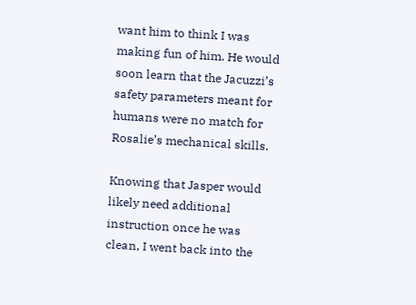want him to think I was making fun of him. He would soon learn that the Jacuzzi’s safety parameters meant for humans were no match for Rosalie’s mechanical skills.

Knowing that Jasper would likely need additional instruction once he was clean, I went back into the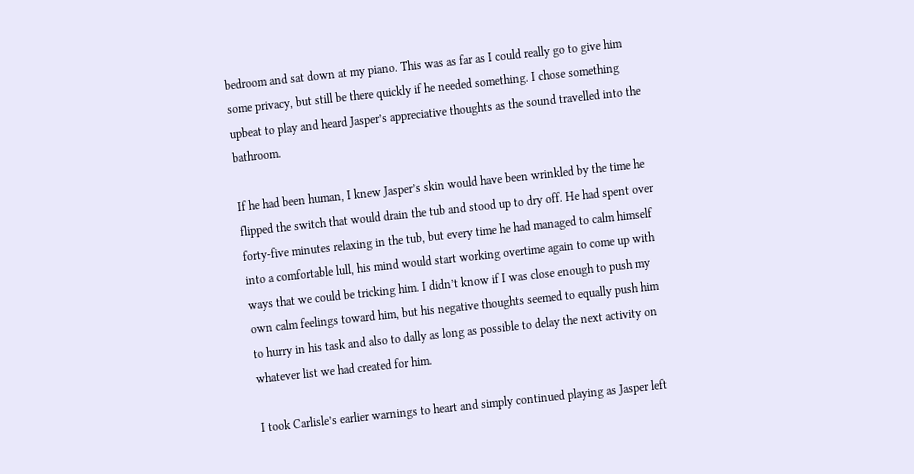bedroom and sat down at my piano. This was as far as I could really go to give him some privacy, but still be there quickly if he needed something. I chose something upbeat to play and heard Jasper’s appreciative thoughts as the sound travelled into the bathroom.

If he had been human, I knew Jasper’s skin would have been wrinkled by the time he flipped the switch that would drain the tub and stood up to dry off. He had spent over forty-five minutes relaxing in the tub, but every time he had managed to calm himself into a comfortable lull, his mind would start working overtime again to come up with ways that we could be tricking him. I didn’t know if I was close enough to push my own calm feelings toward him, but his negative thoughts seemed to equally push him to hurry in his task and also to dally as long as possible to delay the next activity on whatever list we had created for him.

I took Carlisle’s earlier warnings to heart and simply continued playing as Jasper left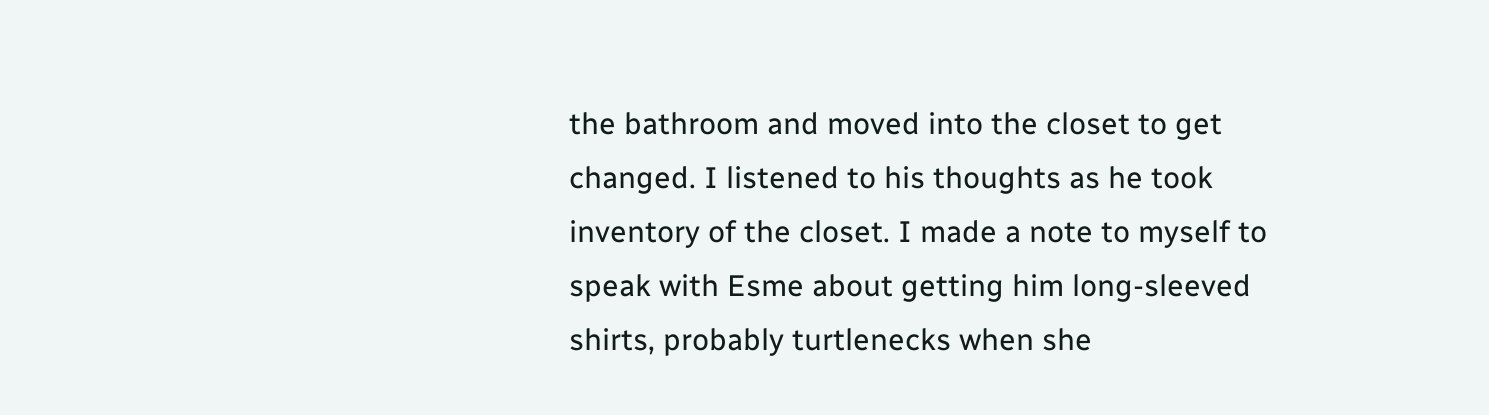the bathroom and moved into the closet to get changed. I listened to his thoughts as he took inventory of the closet. I made a note to myself to speak with Esme about getting him long-sleeved shirts, probably turtlenecks when she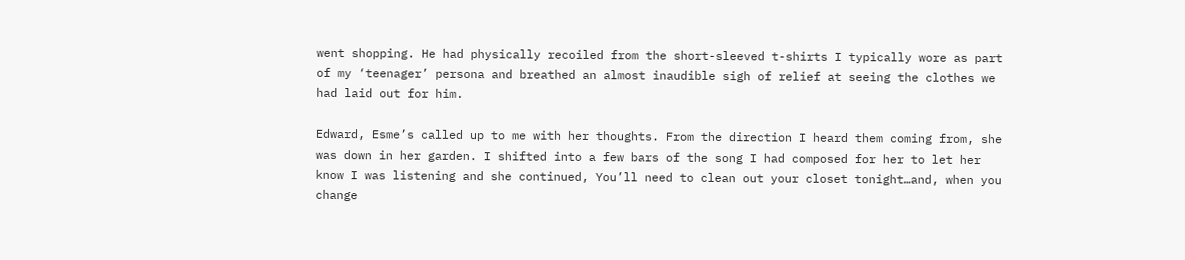went shopping. He had physically recoiled from the short-sleeved t-shirts I typically wore as part of my ‘teenager’ persona and breathed an almost inaudible sigh of relief at seeing the clothes we had laid out for him.

Edward, Esme’s called up to me with her thoughts. From the direction I heard them coming from, she was down in her garden. I shifted into a few bars of the song I had composed for her to let her know I was listening and she continued, You’ll need to clean out your closet tonight…and, when you change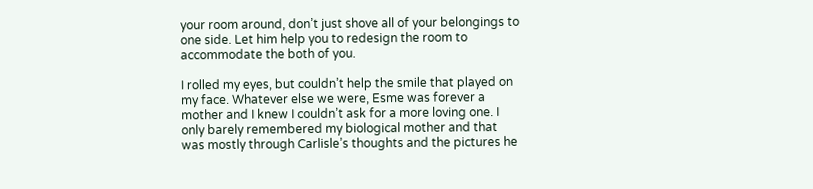your room around, don’t just shove all of your belongings to one side. Let him help you to redesign the room to accommodate the both of you.

I rolled my eyes, but couldn’t help the smile that played on my face. Whatever else we were, Esme was forever a mother and I knew I couldn’t ask for a more loving one. I only barely remembered my biological mother and that was mostly through Carlisle’s thoughts and the pictures he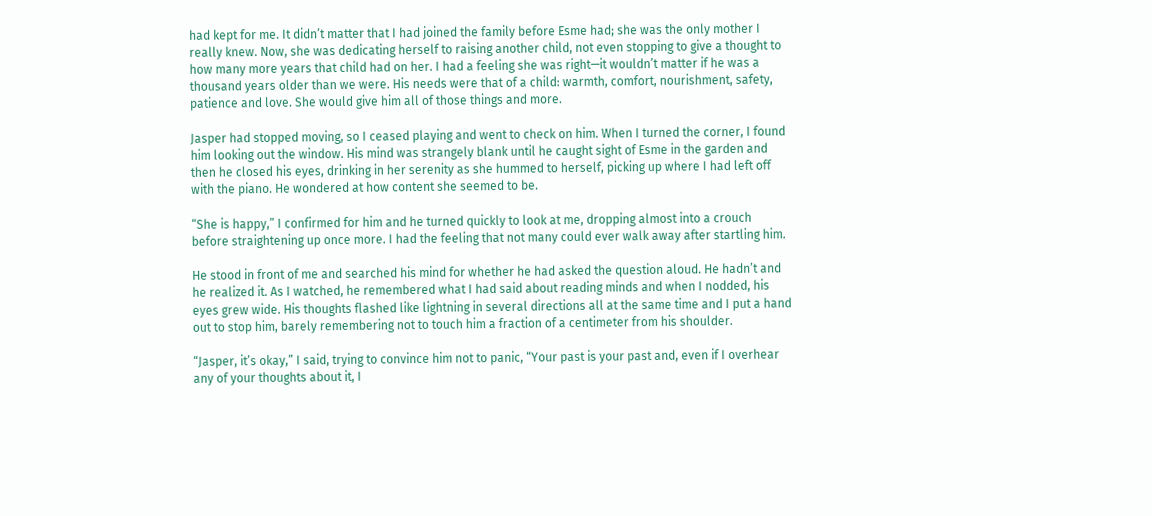had kept for me. It didn’t matter that I had joined the family before Esme had; she was the only mother I really knew. Now, she was dedicating herself to raising another child, not even stopping to give a thought to how many more years that child had on her. I had a feeling she was right—it wouldn’t matter if he was a thousand years older than we were. His needs were that of a child: warmth, comfort, nourishment, safety, patience and love. She would give him all of those things and more.

Jasper had stopped moving, so I ceased playing and went to check on him. When I turned the corner, I found him looking out the window. His mind was strangely blank until he caught sight of Esme in the garden and then he closed his eyes, drinking in her serenity as she hummed to herself, picking up where I had left off with the piano. He wondered at how content she seemed to be.

“She is happy,” I confirmed for him and he turned quickly to look at me, dropping almost into a crouch before straightening up once more. I had the feeling that not many could ever walk away after startling him.

He stood in front of me and searched his mind for whether he had asked the question aloud. He hadn’t and he realized it. As I watched, he remembered what I had said about reading minds and when I nodded, his eyes grew wide. His thoughts flashed like lightning in several directions all at the same time and I put a hand out to stop him, barely remembering not to touch him a fraction of a centimeter from his shoulder.

“Jasper, it’s okay,” I said, trying to convince him not to panic, “Your past is your past and, even if I overhear any of your thoughts about it, I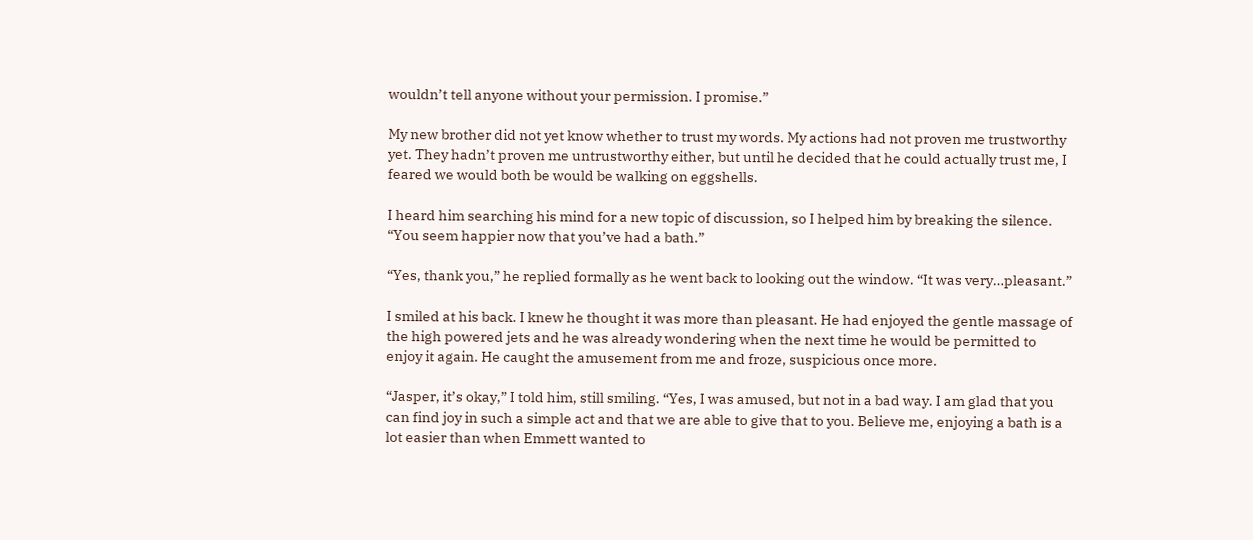wouldn’t tell anyone without your permission. I promise.”

My new brother did not yet know whether to trust my words. My actions had not proven me trustworthy yet. They hadn’t proven me untrustworthy either, but until he decided that he could actually trust me, I feared we would both be would be walking on eggshells.

I heard him searching his mind for a new topic of discussion, so I helped him by breaking the silence. “You seem happier now that you’ve had a bath.”

“Yes, thank you,” he replied formally as he went back to looking out the window. “It was very…pleasant.”

I smiled at his back. I knew he thought it was more than pleasant. He had enjoyed the gentle massage of the high powered jets and he was already wondering when the next time he would be permitted to enjoy it again. He caught the amusement from me and froze, suspicious once more.

“Jasper, it’s okay,” I told him, still smiling. “Yes, I was amused, but not in a bad way. I am glad that you can find joy in such a simple act and that we are able to give that to you. Believe me, enjoying a bath is a lot easier than when Emmett wanted to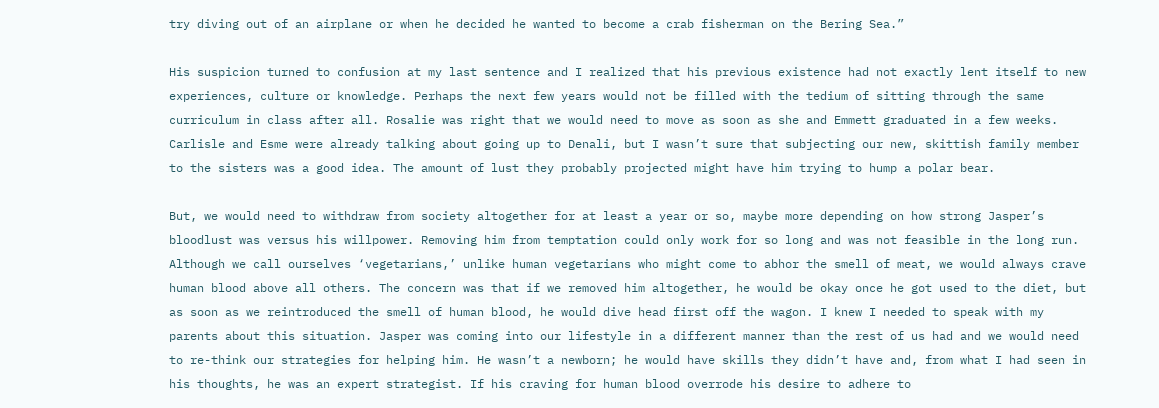try diving out of an airplane or when he decided he wanted to become a crab fisherman on the Bering Sea.”

His suspicion turned to confusion at my last sentence and I realized that his previous existence had not exactly lent itself to new experiences, culture or knowledge. Perhaps the next few years would not be filled with the tedium of sitting through the same curriculum in class after all. Rosalie was right that we would need to move as soon as she and Emmett graduated in a few weeks. Carlisle and Esme were already talking about going up to Denali, but I wasn’t sure that subjecting our new, skittish family member to the sisters was a good idea. The amount of lust they probably projected might have him trying to hump a polar bear.

But, we would need to withdraw from society altogether for at least a year or so, maybe more depending on how strong Jasper’s bloodlust was versus his willpower. Removing him from temptation could only work for so long and was not feasible in the long run. Although we call ourselves ‘vegetarians,’ unlike human vegetarians who might come to abhor the smell of meat, we would always crave human blood above all others. The concern was that if we removed him altogether, he would be okay once he got used to the diet, but as soon as we reintroduced the smell of human blood, he would dive head first off the wagon. I knew I needed to speak with my parents about this situation. Jasper was coming into our lifestyle in a different manner than the rest of us had and we would need to re-think our strategies for helping him. He wasn’t a newborn; he would have skills they didn’t have and, from what I had seen in his thoughts, he was an expert strategist. If his craving for human blood overrode his desire to adhere to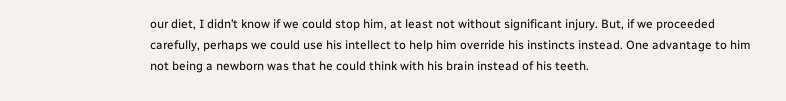our diet, I didn’t know if we could stop him, at least not without significant injury. But, if we proceeded carefully, perhaps we could use his intellect to help him override his instincts instead. One advantage to him not being a newborn was that he could think with his brain instead of his teeth.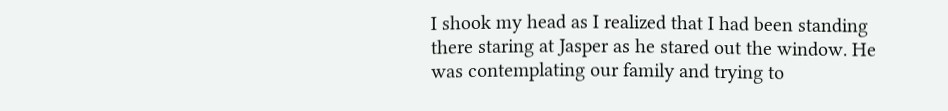I shook my head as I realized that I had been standing there staring at Jasper as he stared out the window. He was contemplating our family and trying to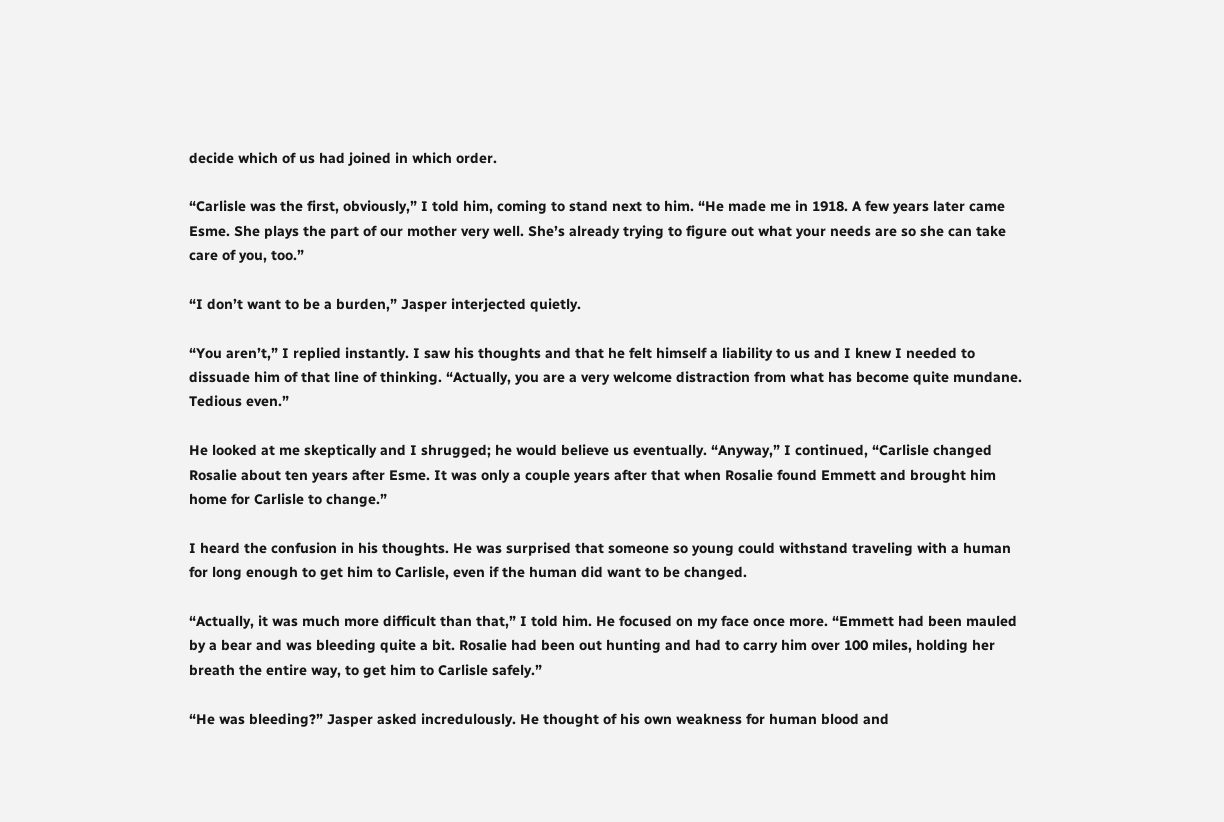decide which of us had joined in which order.

“Carlisle was the first, obviously,” I told him, coming to stand next to him. “He made me in 1918. A few years later came Esme. She plays the part of our mother very well. She’s already trying to figure out what your needs are so she can take care of you, too.”

“I don’t want to be a burden,” Jasper interjected quietly.

“You aren’t,” I replied instantly. I saw his thoughts and that he felt himself a liability to us and I knew I needed to dissuade him of that line of thinking. “Actually, you are a very welcome distraction from what has become quite mundane. Tedious even.”

He looked at me skeptically and I shrugged; he would believe us eventually. “Anyway,” I continued, “Carlisle changed Rosalie about ten years after Esme. It was only a couple years after that when Rosalie found Emmett and brought him home for Carlisle to change.”

I heard the confusion in his thoughts. He was surprised that someone so young could withstand traveling with a human for long enough to get him to Carlisle, even if the human did want to be changed.

“Actually, it was much more difficult than that,” I told him. He focused on my face once more. “Emmett had been mauled by a bear and was bleeding quite a bit. Rosalie had been out hunting and had to carry him over 100 miles, holding her breath the entire way, to get him to Carlisle safely.”

“He was bleeding?” Jasper asked incredulously. He thought of his own weakness for human blood and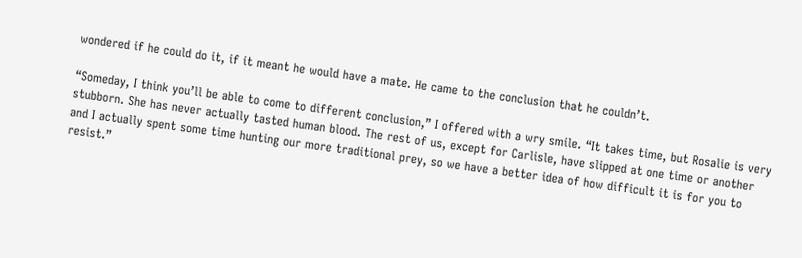wondered if he could do it, if it meant he would have a mate. He came to the conclusion that he couldn’t.

“Someday, I think you’ll be able to come to different conclusion,” I offered with a wry smile. “It takes time, but Rosalie is very stubborn. She has never actually tasted human blood. The rest of us, except for Carlisle, have slipped at one time or another and I actually spent some time hunting our more traditional prey, so we have a better idea of how difficult it is for you to resist.”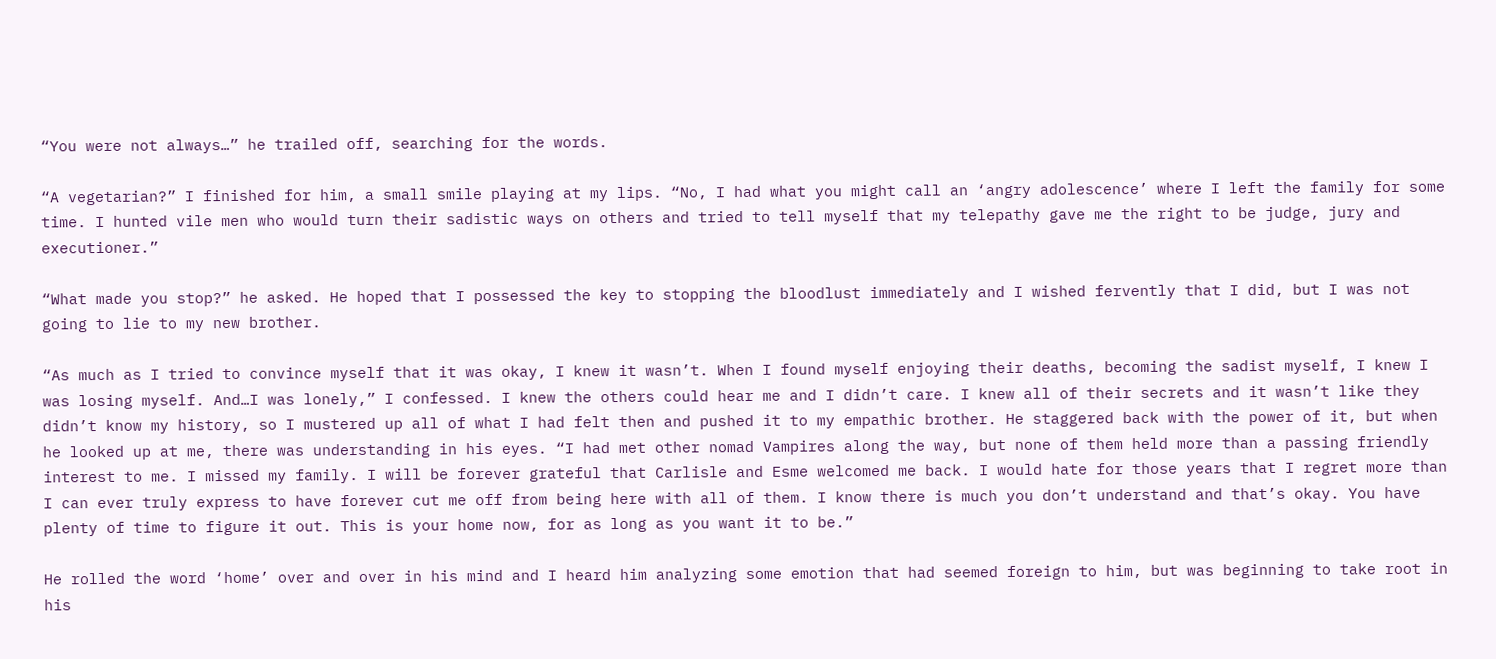“You were not always…” he trailed off, searching for the words.

“A vegetarian?” I finished for him, a small smile playing at my lips. “No, I had what you might call an ‘angry adolescence’ where I left the family for some time. I hunted vile men who would turn their sadistic ways on others and tried to tell myself that my telepathy gave me the right to be judge, jury and executioner.”

“What made you stop?” he asked. He hoped that I possessed the key to stopping the bloodlust immediately and I wished fervently that I did, but I was not going to lie to my new brother.

“As much as I tried to convince myself that it was okay, I knew it wasn’t. When I found myself enjoying their deaths, becoming the sadist myself, I knew I was losing myself. And…I was lonely,” I confessed. I knew the others could hear me and I didn’t care. I knew all of their secrets and it wasn’t like they didn’t know my history, so I mustered up all of what I had felt then and pushed it to my empathic brother. He staggered back with the power of it, but when he looked up at me, there was understanding in his eyes. “I had met other nomad Vampires along the way, but none of them held more than a passing friendly interest to me. I missed my family. I will be forever grateful that Carlisle and Esme welcomed me back. I would hate for those years that I regret more than I can ever truly express to have forever cut me off from being here with all of them. I know there is much you don’t understand and that’s okay. You have plenty of time to figure it out. This is your home now, for as long as you want it to be.”

He rolled the word ‘home’ over and over in his mind and I heard him analyzing some emotion that had seemed foreign to him, but was beginning to take root in his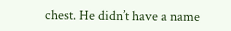chest. He didn’t have a name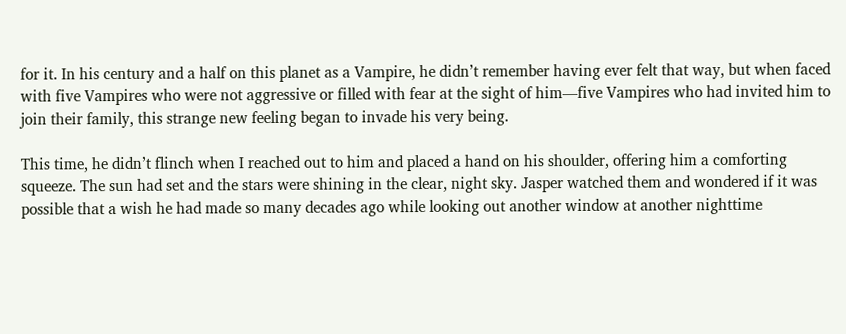for it. In his century and a half on this planet as a Vampire, he didn’t remember having ever felt that way, but when faced with five Vampires who were not aggressive or filled with fear at the sight of him—five Vampires who had invited him to join their family, this strange new feeling began to invade his very being.

This time, he didn’t flinch when I reached out to him and placed a hand on his shoulder, offering him a comforting squeeze. The sun had set and the stars were shining in the clear, night sky. Jasper watched them and wondered if it was possible that a wish he had made so many decades ago while looking out another window at another nighttime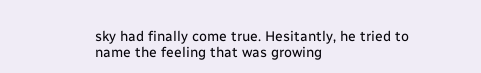sky had finally come true. Hesitantly, he tried to name the feeling that was growing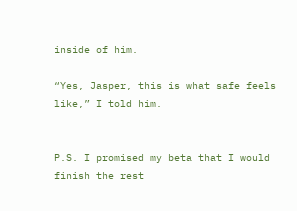inside of him.

“Yes, Jasper, this is what safe feels like,” I told him.


P.S. I promised my beta that I would finish the rest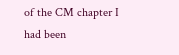of the CM chapter I had been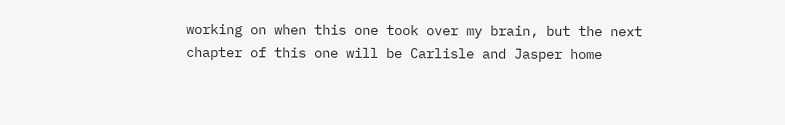working on when this one took over my brain, but the next chapter of this one will be Carlisle and Jasper home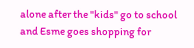alone after the "kids" go to school and Esme goes shopping for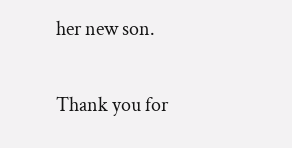her new son.

Thank you for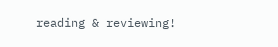reading & reviewing!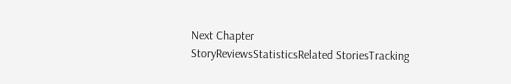Next Chapter
StoryReviewsStatisticsRelated StoriesTracking